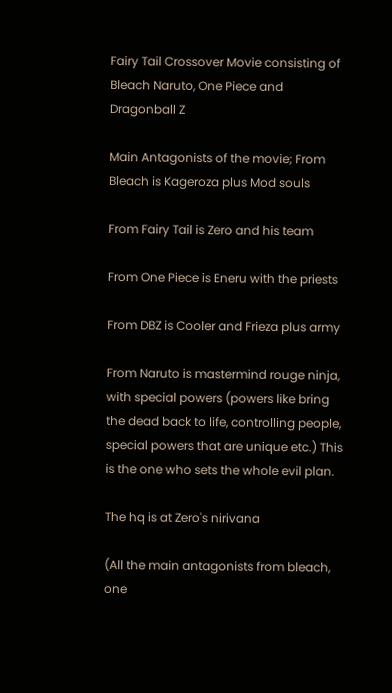Fairy Tail Crossover Movie consisting of Bleach Naruto, One Piece and Dragonball Z

Main Antagonists of the movie; From Bleach is Kageroza plus Mod souls

From Fairy Tail is Zero and his team

From One Piece is Eneru with the priests

From DBZ is Cooler and Frieza plus army

From Naruto is mastermind rouge ninja, with special powers (powers like bring the dead back to life, controlling people, special powers that are unique etc.) This is the one who sets the whole evil plan.

The hq is at Zero's nirivana

(All the main antagonists from bleach, one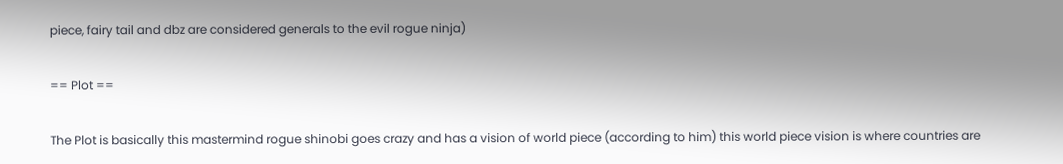piece, fairy tail and dbz are considered generals to the evil rogue ninja)

== Plot ==

The Plot is basically this mastermind rogue shinobi goes crazy and has a vision of world piece (according to him) this world piece vision is where countries are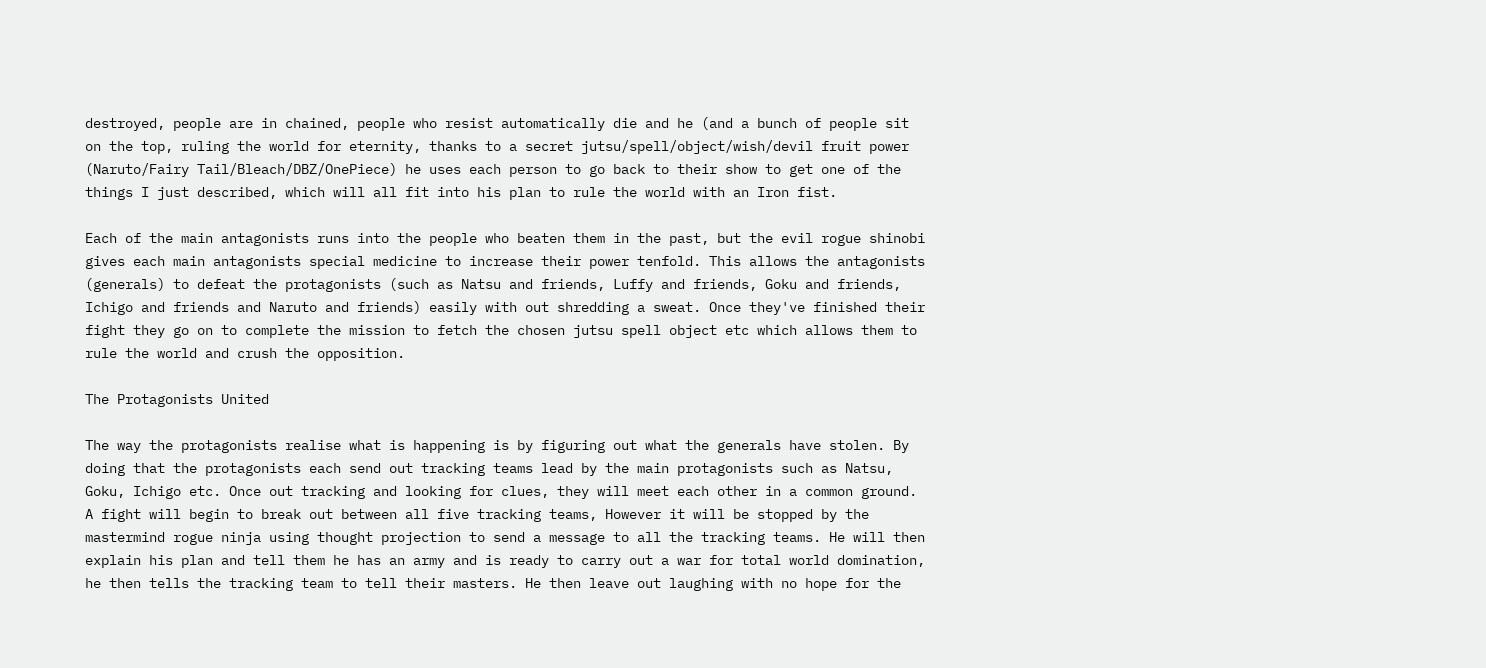destroyed, people are in chained, people who resist automatically die and he (and a bunch of people sit on the top, ruling the world for eternity, thanks to a secret jutsu/spell/object/wish/devil fruit power (Naruto/Fairy Tail/Bleach/DBZ/OnePiece) he uses each person to go back to their show to get one of the things I just described, which will all fit into his plan to rule the world with an Iron fist.

Each of the main antagonists runs into the people who beaten them in the past, but the evil rogue shinobi gives each main antagonists special medicine to increase their power tenfold. This allows the antagonists (generals) to defeat the protagonists (such as Natsu and friends, Luffy and friends, Goku and friends, Ichigo and friends and Naruto and friends) easily with out shredding a sweat. Once they've finished their fight they go on to complete the mission to fetch the chosen jutsu spell object etc which allows them to rule the world and crush the opposition.

The Protagonists United

The way the protagonists realise what is happening is by figuring out what the generals have stolen. By doing that the protagonists each send out tracking teams lead by the main protagonists such as Natsu, Goku, Ichigo etc. Once out tracking and looking for clues, they will meet each other in a common ground. A fight will begin to break out between all five tracking teams, However it will be stopped by the mastermind rogue ninja using thought projection to send a message to all the tracking teams. He will then explain his plan and tell them he has an army and is ready to carry out a war for total world domination, he then tells the tracking team to tell their masters. He then leave out laughing with no hope for the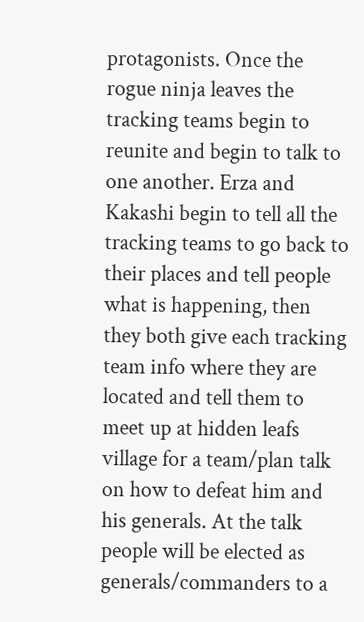protagonists. Once the rogue ninja leaves the tracking teams begin to reunite and begin to talk to one another. Erza and Kakashi begin to tell all the tracking teams to go back to their places and tell people what is happening, then they both give each tracking team info where they are located and tell them to meet up at hidden leafs village for a team/plan talk on how to defeat him and his generals. At the talk people will be elected as generals/commanders to a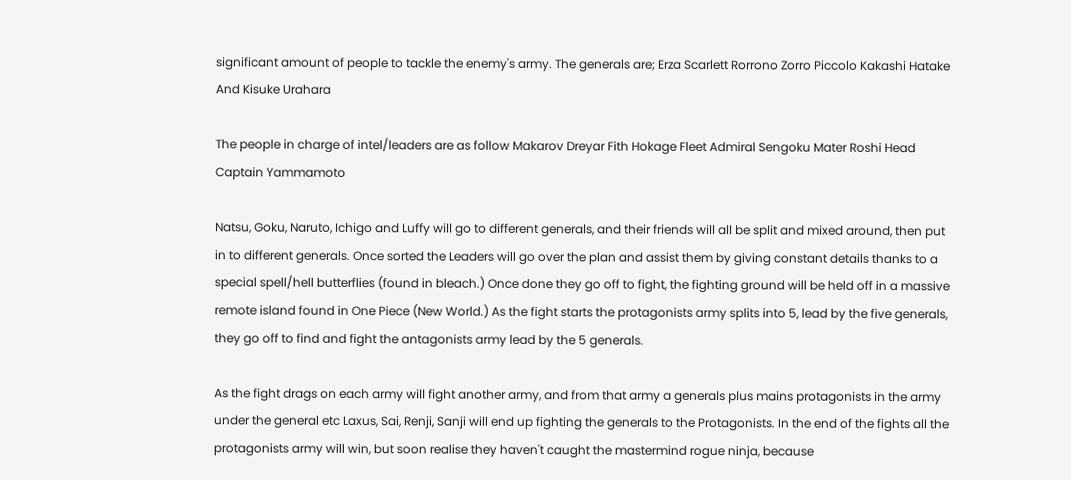significant amount of people to tackle the enemy's army. The generals are; Erza Scarlett Rorrono Zorro Piccolo Kakashi Hatake And Kisuke Urahara

The people in charge of intel/leaders are as follow Makarov Dreyar Fith Hokage Fleet Admiral Sengoku Mater Roshi Head Captain Yammamoto

Natsu, Goku, Naruto, Ichigo and Luffy will go to different generals, and their friends will all be split and mixed around, then put in to different generals. Once sorted the Leaders will go over the plan and assist them by giving constant details thanks to a special spell/hell butterflies (found in bleach.) Once done they go off to fight, the fighting ground will be held off in a massive remote island found in One Piece (New World.) As the fight starts the protagonists army splits into 5, lead by the five generals, they go off to find and fight the antagonists army lead by the 5 generals.

As the fight drags on each army will fight another army, and from that army a generals plus mains protagonists in the army under the general etc Laxus, Sai, Renji, Sanji will end up fighting the generals to the Protagonists. In the end of the fights all the protagonists army will win, but soon realise they haven't caught the mastermind rogue ninja, because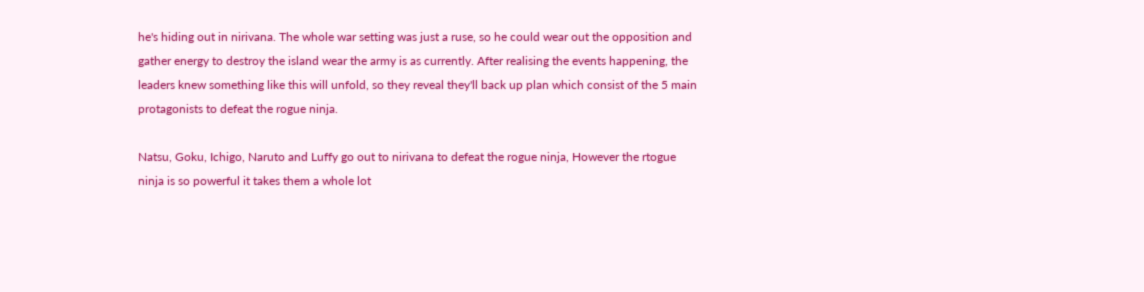he's hiding out in nirivana. The whole war setting was just a ruse, so he could wear out the opposition and gather energy to destroy the island wear the army is as currently. After realising the events happening, the leaders knew something like this will unfold, so they reveal they'll back up plan which consist of the 5 main protagonists to defeat the rogue ninja.

Natsu, Goku, Ichigo, Naruto and Luffy go out to nirivana to defeat the rogue ninja, However the rtogue ninja is so powerful it takes them a whole lot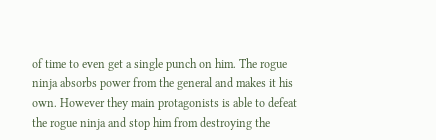of time to even get a single punch on him. The rogue ninja absorbs power from the general and makes it his own. However they main protagonists is able to defeat the rogue ninja and stop him from destroying the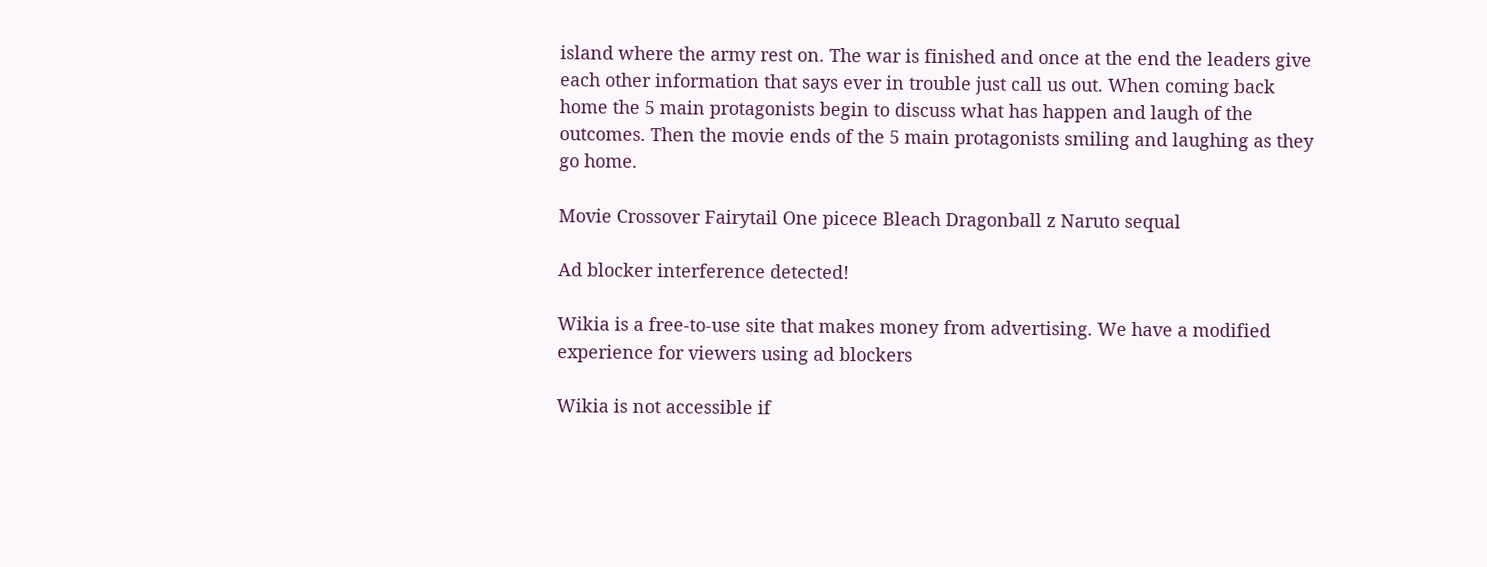island where the army rest on. The war is finished and once at the end the leaders give each other information that says ever in trouble just call us out. When coming back home the 5 main protagonists begin to discuss what has happen and laugh of the outcomes. Then the movie ends of the 5 main protagonists smiling and laughing as they go home.

Movie Crossover Fairytail One picece Bleach Dragonball z Naruto sequal

Ad blocker interference detected!

Wikia is a free-to-use site that makes money from advertising. We have a modified experience for viewers using ad blockers

Wikia is not accessible if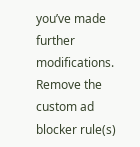you’ve made further modifications. Remove the custom ad blocker rule(s)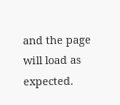and the page will load as expected.